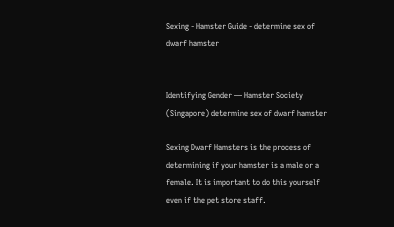Sexing - Hamster Guide - determine sex of dwarf hamster


Identifying Gender — Hamster Society (Singapore) determine sex of dwarf hamster

Sexing Dwarf Hamsters is the process of determining if your hamster is a male or a female. It is important to do this yourself even if the pet store staff.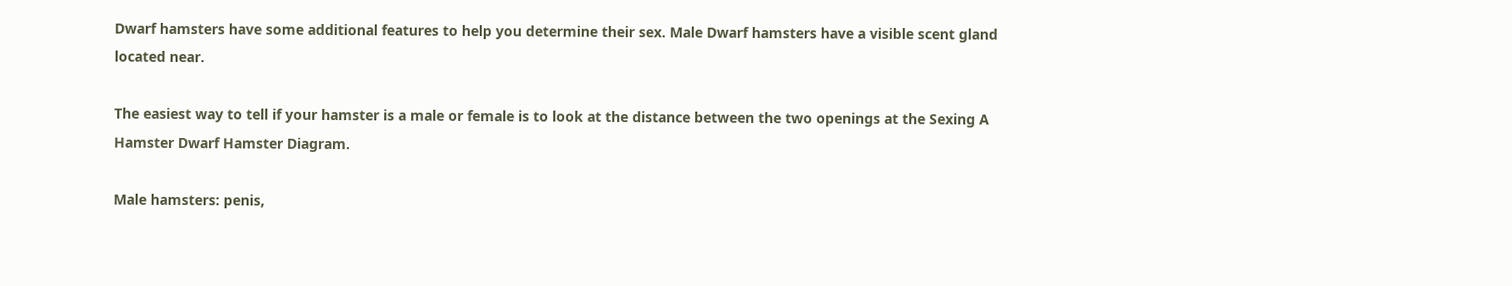Dwarf hamsters have some additional features to help you determine their sex. Male Dwarf hamsters have a visible scent gland located near.

The easiest way to tell if your hamster is a male or female is to look at the distance between the two openings at the Sexing A Hamster Dwarf Hamster Diagram.

Male hamsters: penis,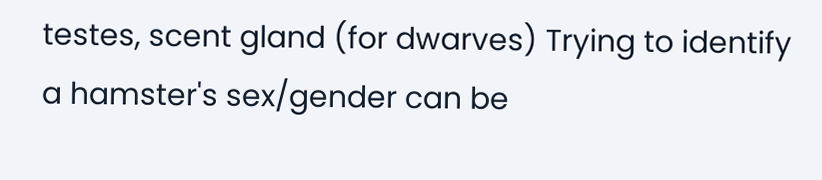testes, scent gland (for dwarves) Trying to identify a hamster's sex/gender can be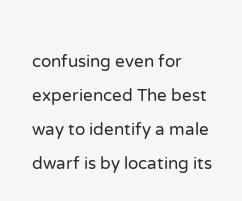confusing even for experienced The best way to identify a male dwarf is by locating its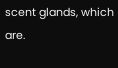scent glands, which are.